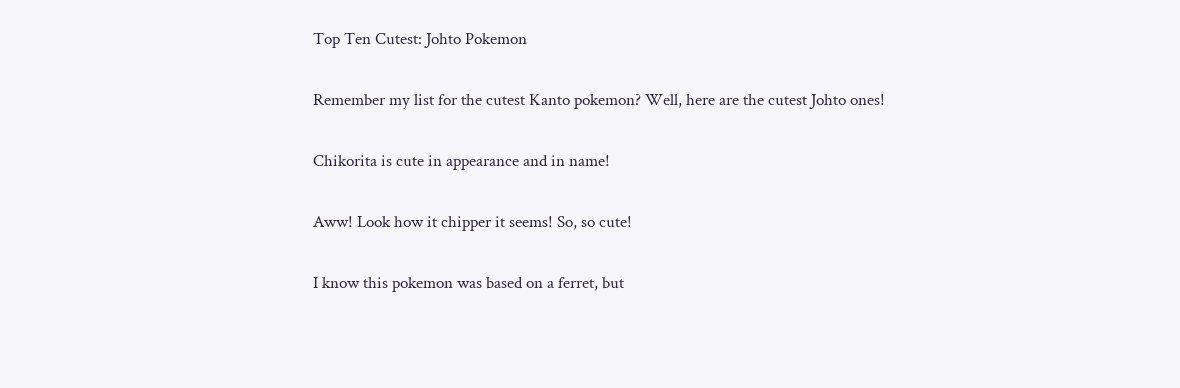Top Ten Cutest: Johto Pokemon

Remember my list for the cutest Kanto pokemon? Well, here are the cutest Johto ones!

Chikorita is cute in appearance and in name!

Aww! Look how it chipper it seems! So, so cute!

I know this pokemon was based on a ferret, but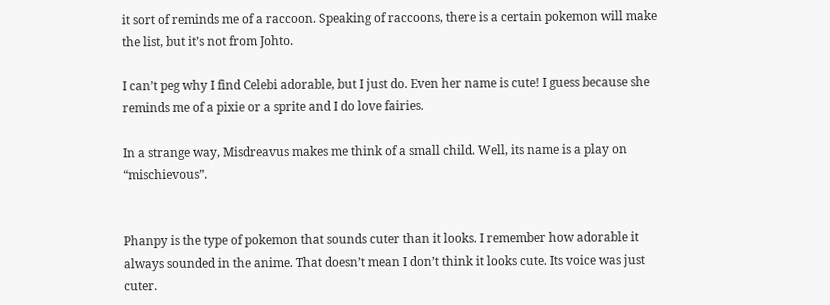it sort of reminds me of a raccoon. Speaking of raccoons, there is a certain pokemon will make the list, but it’s not from Johto.

I can’t peg why I find Celebi adorable, but I just do. Even her name is cute! I guess because she reminds me of a pixie or a sprite and I do love fairies.

In a strange way, Misdreavus makes me think of a small child. Well, its name is a play on “mischievous”.


Phanpy is the type of pokemon that sounds cuter than it looks. I remember how adorable it always sounded in the anime. That doesn’t mean I don’t think it looks cute. Its voice was just cuter.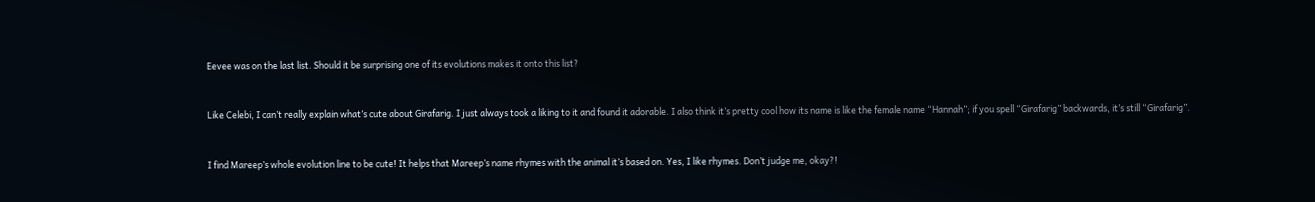Eevee was on the last list. Should it be surprising one of its evolutions makes it onto this list?


Like Celebi, I can’t really explain what’s cute about Girafarig. I just always took a liking to it and found it adorable. I also think it’s pretty cool how its name is like the female name “Hannah”; if you spell “Girafarig” backwards, it’s still “Girafarig”.


I find Mareep’s whole evolution line to be cute! It helps that Mareep’s name rhymes with the animal it’s based on. Yes, I like rhymes. Don’t judge me, okay?!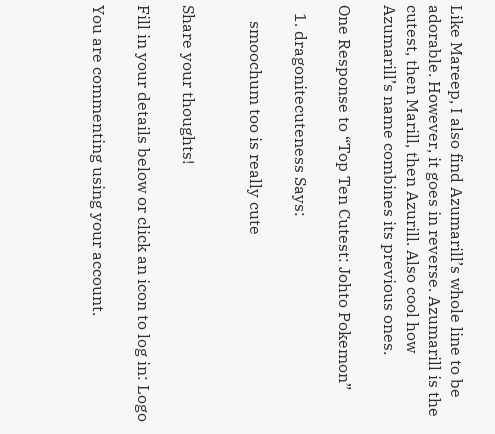Like Mareep, I also find Azumarill’s whole line to be adorable. However, it goes in reverse. Azumarill is the cutest, then Marill, then Azurill. Also cool how Azumarill’s name combines its previous ones.

One Response to “Top Ten Cutest: Johto Pokemon”

  1. dragonitecuteness Says:

    smoochum too is really cute


Share your thoughts!

Fill in your details below or click an icon to log in: Logo

You are commenting using your account.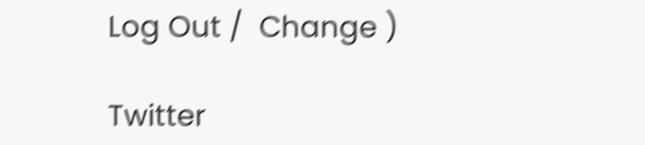Log Out /  Change )

Twitter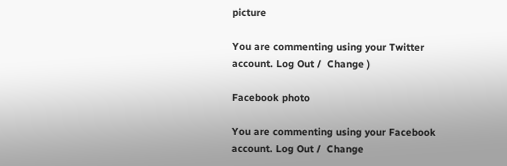picture

You are commenting using your Twitter account. Log Out /  Change )

Facebook photo

You are commenting using your Facebook account. Log Out /  Change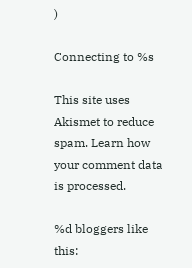)

Connecting to %s

This site uses Akismet to reduce spam. Learn how your comment data is processed.

%d bloggers like this: